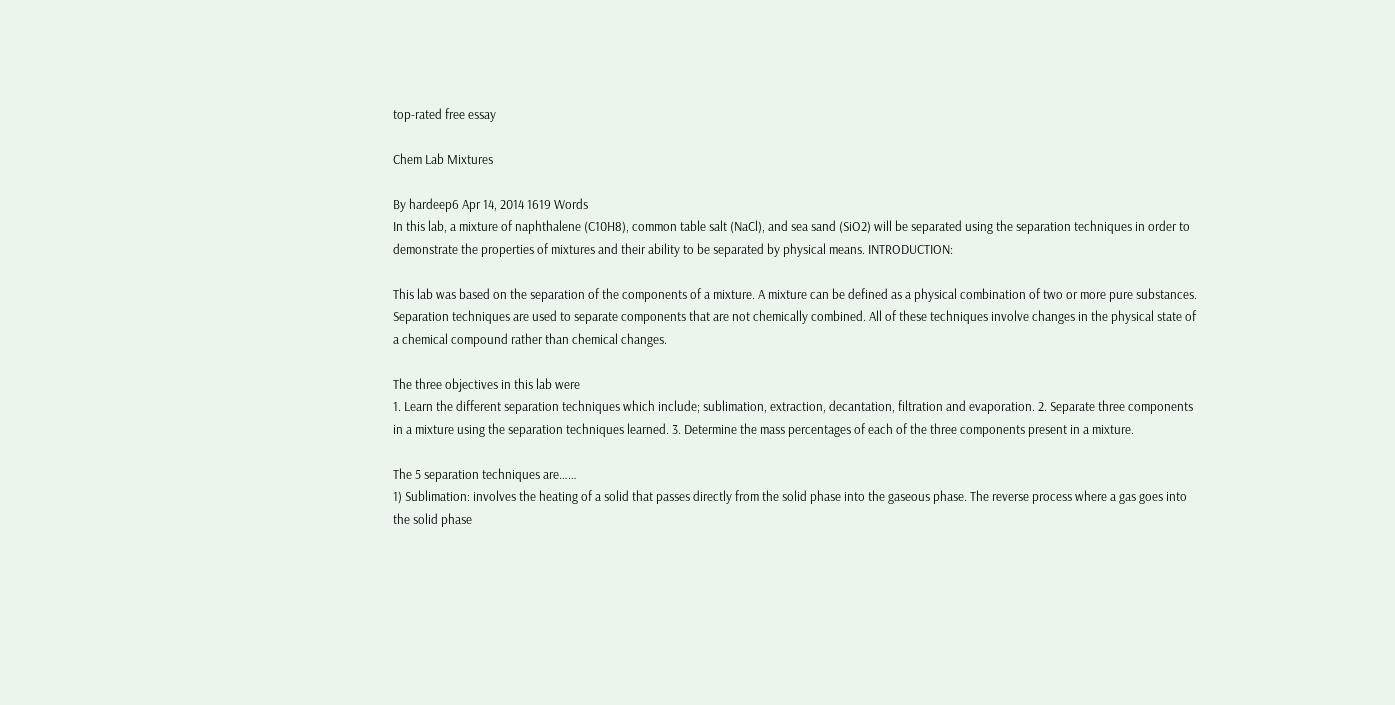top-rated free essay

Chem Lab Mixtures

By hardeep6 Apr 14, 2014 1619 Words
In this lab, a mixture of naphthalene (C10H8), common table salt (NaCl), and sea sand (SiO2) will be separated using the separation techniques in order to demonstrate the properties of mixtures and their ability to be separated by physical means. INTRODUCTION:

This lab was based on the separation of the components of a mixture. A mixture can be defined as a physical combination of two or more pure substances. Separation techniques are used to separate components that are not chemically combined. All of these techniques involve changes in the physical state of a chemical compound rather than chemical changes.

The three objectives in this lab were
1. Learn the different separation techniques which include; sublimation, extraction, decantation, filtration and evaporation. 2. Separate three components in a mixture using the separation techniques learned. 3. Determine the mass percentages of each of the three components present in a mixture.

The 5 separation techniques are……
1) Sublimation: involves the heating of a solid that passes directly from the solid phase into the gaseous phase. The reverse process where a gas goes into the solid phase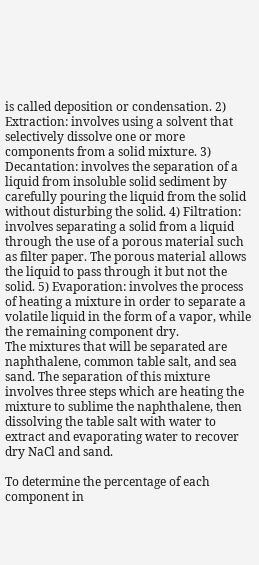is called deposition or condensation. 2) Extraction: involves using a solvent that selectively dissolve one or more components from a solid mixture. 3) Decantation: involves the separation of a liquid from insoluble solid sediment by carefully pouring the liquid from the solid without disturbing the solid. 4) Filtration: involves separating a solid from a liquid through the use of a porous material such as filter paper. The porous material allows the liquid to pass through it but not the solid. 5) Evaporation: involves the process of heating a mixture in order to separate a volatile liquid in the form of a vapor, while the remaining component dry.
The mixtures that will be separated are naphthalene, common table salt, and sea sand. The separation of this mixture involves three steps which are heating the mixture to sublime the naphthalene, then dissolving the table salt with water to extract and evaporating water to recover dry NaCl and sand.

To determine the percentage of each component in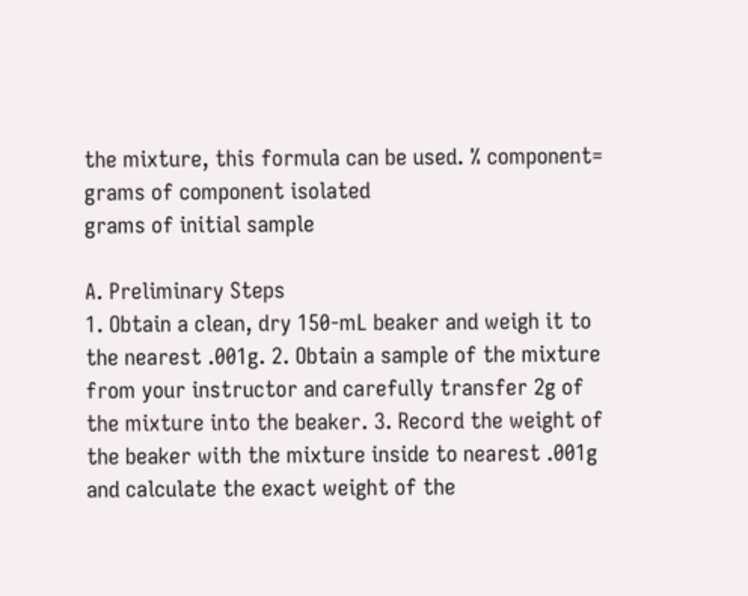the mixture, this formula can be used. % component= grams of component isolated
grams of initial sample

A. Preliminary Steps
1. Obtain a clean, dry 150-mL beaker and weigh it to the nearest .001g. 2. Obtain a sample of the mixture from your instructor and carefully transfer 2g of the mixture into the beaker. 3. Record the weight of the beaker with the mixture inside to nearest .001g and calculate the exact weight of the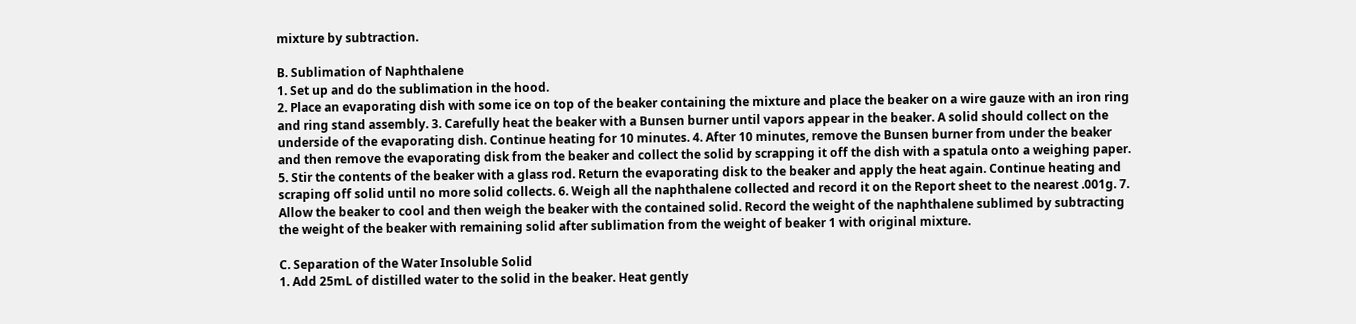mixture by subtraction.

B. Sublimation of Naphthalene
1. Set up and do the sublimation in the hood.
2. Place an evaporating dish with some ice on top of the beaker containing the mixture and place the beaker on a wire gauze with an iron ring and ring stand assembly. 3. Carefully heat the beaker with a Bunsen burner until vapors appear in the beaker. A solid should collect on the underside of the evaporating dish. Continue heating for 10 minutes. 4. After 10 minutes, remove the Bunsen burner from under the beaker and then remove the evaporating disk from the beaker and collect the solid by scrapping it off the dish with a spatula onto a weighing paper. 5. Stir the contents of the beaker with a glass rod. Return the evaporating disk to the beaker and apply the heat again. Continue heating and scraping off solid until no more solid collects. 6. Weigh all the naphthalene collected and record it on the Report sheet to the nearest .001g. 7. Allow the beaker to cool and then weigh the beaker with the contained solid. Record the weight of the naphthalene sublimed by subtracting the weight of the beaker with remaining solid after sublimation from the weight of beaker 1 with original mixture.

C. Separation of the Water Insoluble Solid
1. Add 25mL of distilled water to the solid in the beaker. Heat gently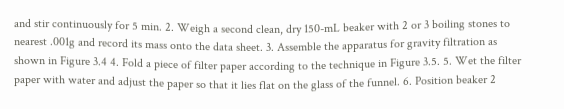and stir continuously for 5 min. 2. Weigh a second clean, dry 150-mL beaker with 2 or 3 boiling stones to nearest .001g and record its mass onto the data sheet. 3. Assemble the apparatus for gravity filtration as shown in Figure 3.4 4. Fold a piece of filter paper according to the technique in Figure 3.5. 5. Wet the filter paper with water and adjust the paper so that it lies flat on the glass of the funnel. 6. Position beaker 2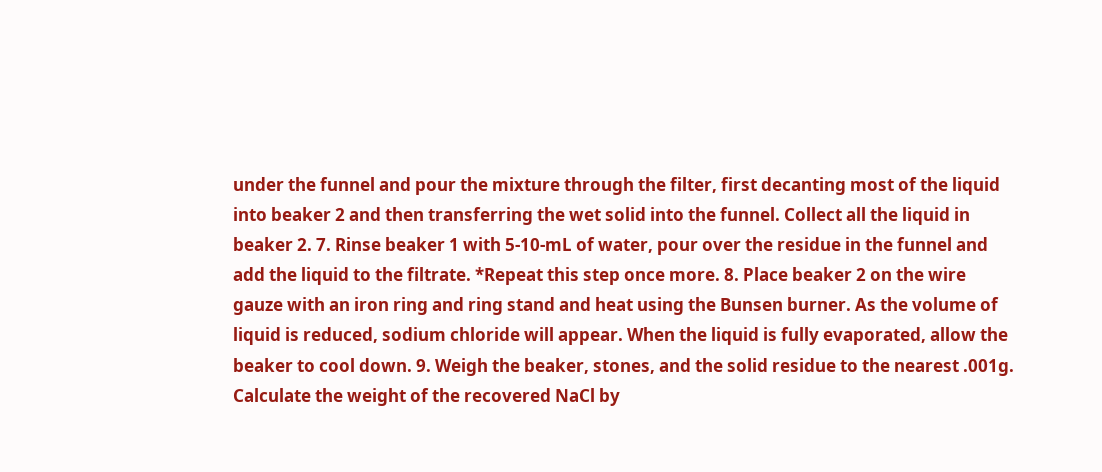under the funnel and pour the mixture through the filter, first decanting most of the liquid into beaker 2 and then transferring the wet solid into the funnel. Collect all the liquid in beaker 2. 7. Rinse beaker 1 with 5-10-mL of water, pour over the residue in the funnel and add the liquid to the filtrate. *Repeat this step once more. 8. Place beaker 2 on the wire gauze with an iron ring and ring stand and heat using the Bunsen burner. As the volume of liquid is reduced, sodium chloride will appear. When the liquid is fully evaporated, allow the beaker to cool down. 9. Weigh the beaker, stones, and the solid residue to the nearest .001g. Calculate the weight of the recovered NaCl by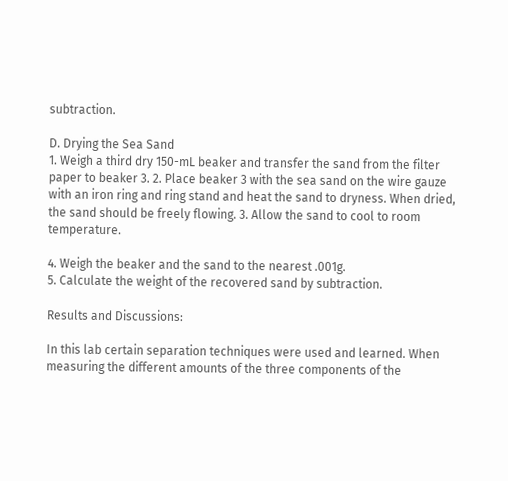subtraction.

D. Drying the Sea Sand
1. Weigh a third dry 150-mL beaker and transfer the sand from the filter paper to beaker 3. 2. Place beaker 3 with the sea sand on the wire gauze with an iron ring and ring stand and heat the sand to dryness. When dried, the sand should be freely flowing. 3. Allow the sand to cool to room temperature.

4. Weigh the beaker and the sand to the nearest .001g.
5. Calculate the weight of the recovered sand by subtraction.

Results and Discussions:

In this lab certain separation techniques were used and learned. When measuring the different amounts of the three components of the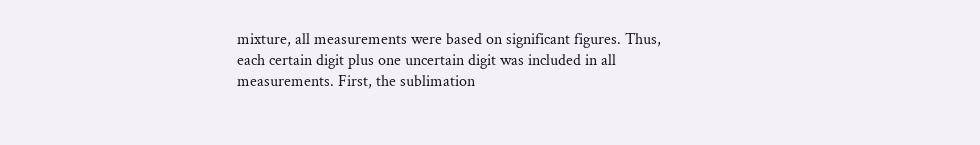mixture, all measurements were based on significant figures. Thus, each certain digit plus one uncertain digit was included in all measurements. First, the sublimation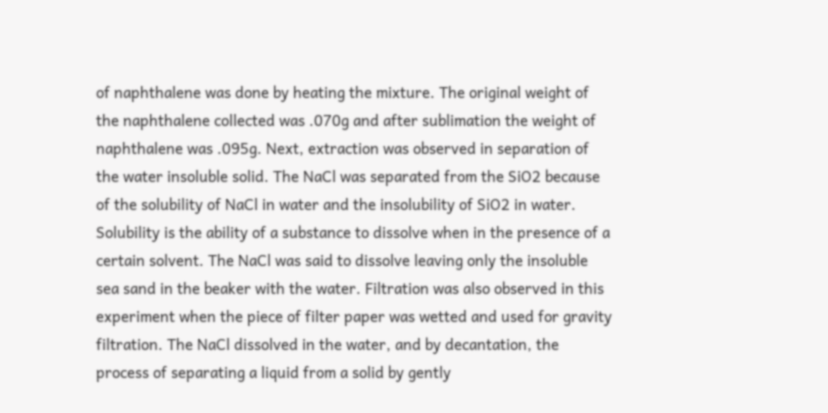of naphthalene was done by heating the mixture. The original weight of the naphthalene collected was .070g and after sublimation the weight of naphthalene was .095g. Next, extraction was observed in separation of the water insoluble solid. The NaCl was separated from the SiO2 because of the solubility of NaCl in water and the insolubility of SiO2 in water. Solubility is the ability of a substance to dissolve when in the presence of a certain solvent. The NaCl was said to dissolve leaving only the insoluble sea sand in the beaker with the water. Filtration was also observed in this experiment when the piece of filter paper was wetted and used for gravity filtration. The NaCl dissolved in the water, and by decantation, the process of separating a liquid from a solid by gently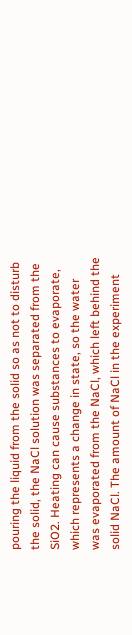pouring the liquid from the solid so as not to disturb the solid, the NaCl solution was separated from the SiO2. Heating can cause substances to evaporate, which represents a change in state, so the water was evaporated from the NaCl, which left behind the solid NaCl. The amount of NaCl in the experiment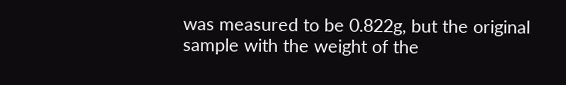was measured to be 0.822g, but the original sample with the weight of the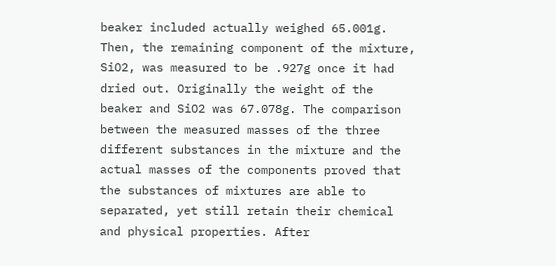beaker included actually weighed 65.001g. Then, the remaining component of the mixture, SiO2, was measured to be .927g once it had dried out. Originally the weight of the beaker and SiO2 was 67.078g. The comparison between the measured masses of the three different substances in the mixture and the actual masses of the components proved that the substances of mixtures are able to separated, yet still retain their chemical and physical properties. After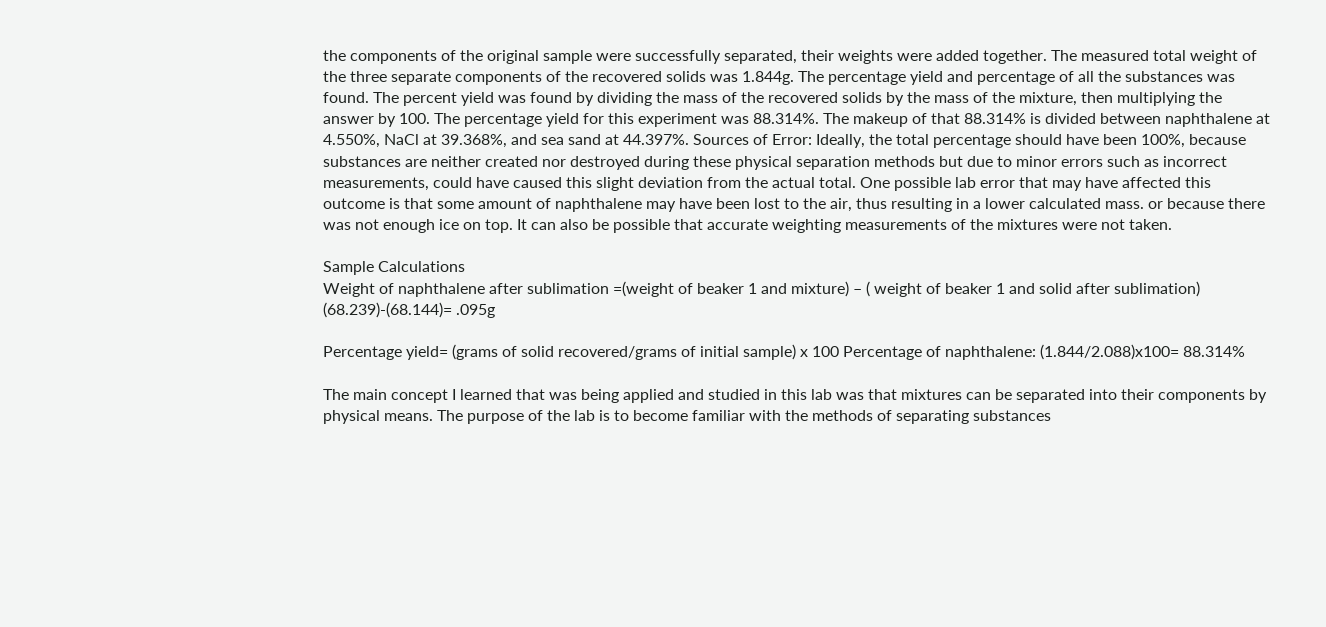the components of the original sample were successfully separated, their weights were added together. The measured total weight of the three separate components of the recovered solids was 1.844g. The percentage yield and percentage of all the substances was found. The percent yield was found by dividing the mass of the recovered solids by the mass of the mixture, then multiplying the answer by 100. The percentage yield for this experiment was 88.314%. The makeup of that 88.314% is divided between naphthalene at 4.550%, NaCl at 39.368%, and sea sand at 44.397%. Sources of Error: Ideally, the total percentage should have been 100%, because substances are neither created nor destroyed during these physical separation methods but due to minor errors such as incorrect measurements, could have caused this slight deviation from the actual total. One possible lab error that may have affected this outcome is that some amount of naphthalene may have been lost to the air, thus resulting in a lower calculated mass. or because there was not enough ice on top. It can also be possible that accurate weighting measurements of the mixtures were not taken.

Sample Calculations
Weight of naphthalene after sublimation =(weight of beaker 1 and mixture) – ( weight of beaker 1 and solid after sublimation) (68.239)-(68.144)= .095g

Percentage yield= (grams of solid recovered/grams of initial sample) x 100 Percentage of naphthalene: (1.844/2.088)x100= 88.314%

The main concept I learned that was being applied and studied in this lab was that mixtures can be separated into their components by physical means. The purpose of the lab is to become familiar with the methods of separating substances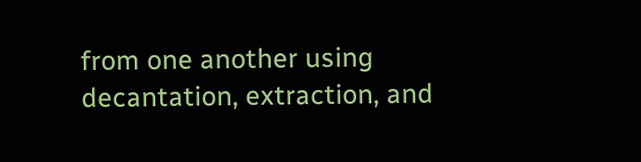from one another using decantation, extraction, and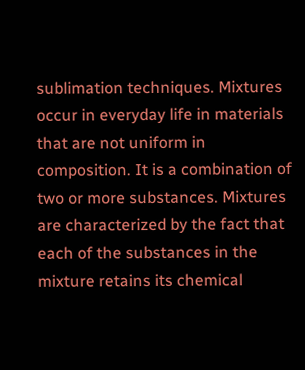sublimation techniques. Mixtures occur in everyday life in materials that are not uniform in composition. It is a combination of two or more substances. Mixtures are characterized by the fact that each of the substances in the mixture retains its chemical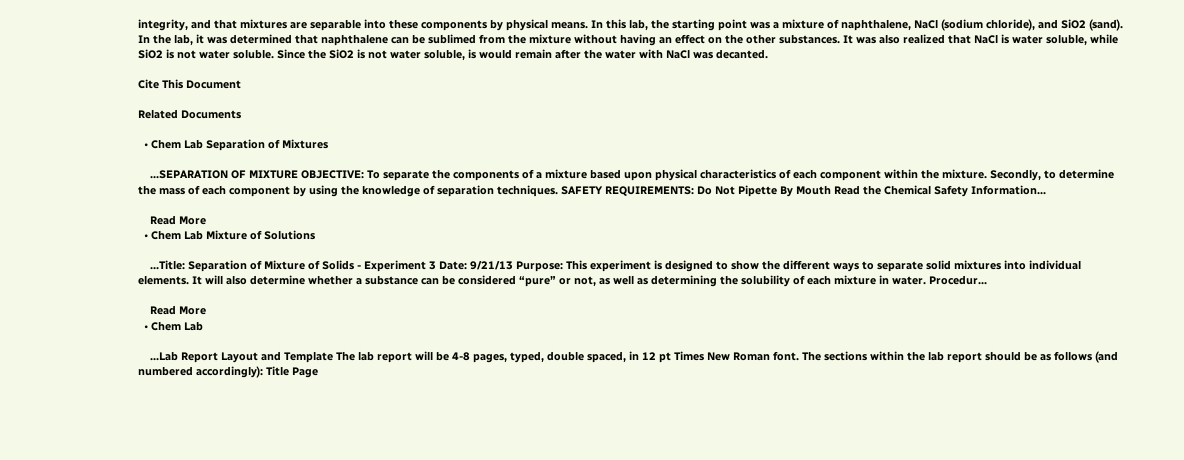integrity, and that mixtures are separable into these components by physical means. In this lab, the starting point was a mixture of naphthalene, NaCl (sodium chloride), and SiO2 (sand). In the lab, it was determined that naphthalene can be sublimed from the mixture without having an effect on the other substances. It was also realized that NaCl is water soluble, while SiO2 is not water soluble. Since the SiO2 is not water soluble, is would remain after the water with NaCl was decanted.

Cite This Document

Related Documents

  • Chem Lab Separation of Mixtures

    ...SEPARATION OF MIXTURE OBJECTIVE: To separate the components of a mixture based upon physical characteristics of each component within the mixture. Secondly, to determine the mass of each component by using the knowledge of separation techniques. SAFETY REQUIREMENTS: Do Not Pipette By Mouth Read the Chemical Safety Information...

    Read More
  • Chem Lab Mixture of Solutions

    ...Title: Separation of Mixture of Solids - Experiment 3 Date: 9/21/13 Purpose: This experiment is designed to show the different ways to separate solid mixtures into individual elements. It will also determine whether a substance can be considered “pure” or not, as well as determining the solubility of each mixture in water. Procedur...

    Read More
  • Chem Lab

    ...Lab Report Layout and Template The lab report will be 4-8 pages, typed, double spaced, in 12 pt Times New Roman font. The sections within the lab report should be as follows (and numbered accordingly): Title Page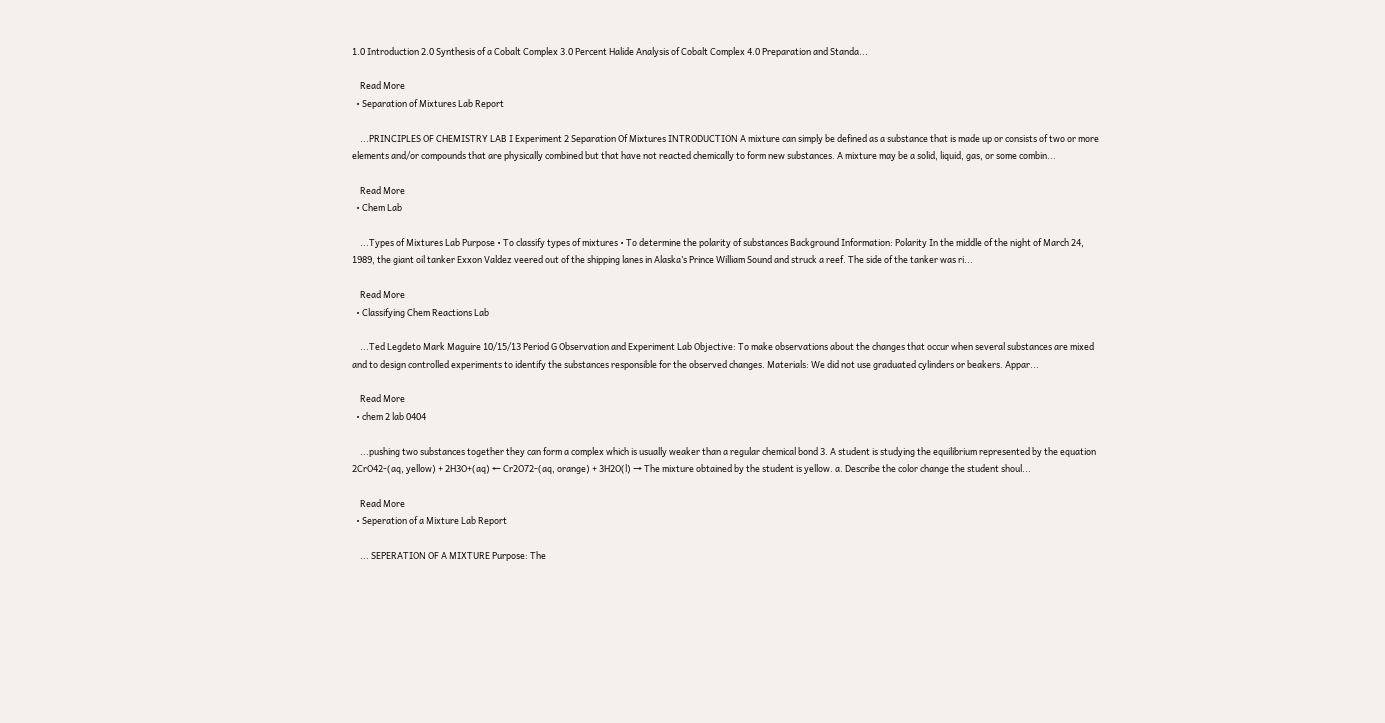1.0 Introduction 2.0 Synthesis of a Cobalt Complex 3.0 Percent Halide Analysis of Cobalt Complex 4.0 Preparation and Standa...

    Read More
  • Separation of Mixtures Lab Report

    ...PRINCIPLES OF CHEMISTRY LAB I Experiment 2 Separation Of Mixtures INTRODUCTION A mixture can simply be defined as a substance that is made up or consists of two or more elements and/or compounds that are physically combined but that have not reacted chemically to form new substances. A mixture may be a solid, liquid, gas, or some combin...

    Read More
  • Chem Lab

    ...Types of Mixtures Lab Purpose • To classify types of mixtures • To determine the polarity of substances Background Information: Polarity In the middle of the night of March 24, 1989, the giant oil tanker Exxon Valdez veered out of the shipping lanes in Alaska’s Prince William Sound and struck a reef. The side of the tanker was ri...

    Read More
  • Classifying Chem Reactions Lab

    ...Ted Legdeto Mark Maguire 10/15/13 Period G Observation and Experiment Lab Objective: To make observations about the changes that occur when several substances are mixed and to design controlled experiments to identify the substances responsible for the observed changes. Materials: We did not use graduated cylinders or beakers. Appar...

    Read More
  • chem 2 lab 0404

    ...pushing two substances together they can form a complex which is usually weaker than a regular chemical bond 3. A student is studying the equilibrium represented by the equation 2CrO42-(aq, yellow) + 2H3O+(aq) ← Cr2O72-(aq, orange) + 3H2O(l) → The mixture obtained by the student is yellow. a. Describe the color change the student shoul...

    Read More
  • Seperation of a Mixture Lab Report

    ... SEPERATION OF A MIXTURE Purpose: The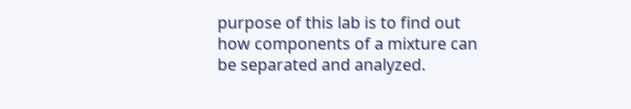purpose of this lab is to find out how components of a mixture can be separated and analyzed.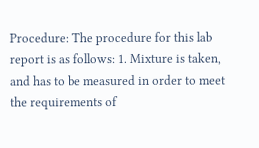Procedure: The procedure for this lab report is as follows: 1. Mixture is taken, and has to be measured in order to meet the requirements of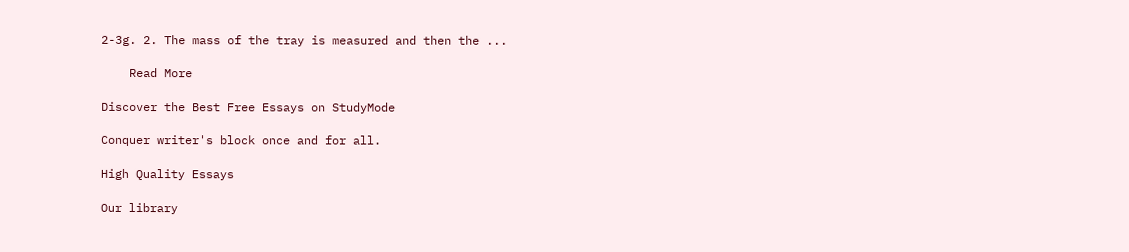2-3g. 2. The mass of the tray is measured and then the ...

    Read More

Discover the Best Free Essays on StudyMode

Conquer writer's block once and for all.

High Quality Essays

Our library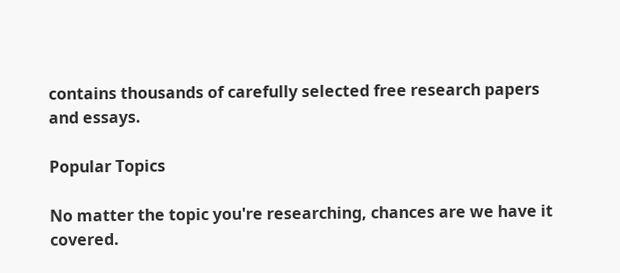contains thousands of carefully selected free research papers and essays.

Popular Topics

No matter the topic you're researching, chances are we have it covered.